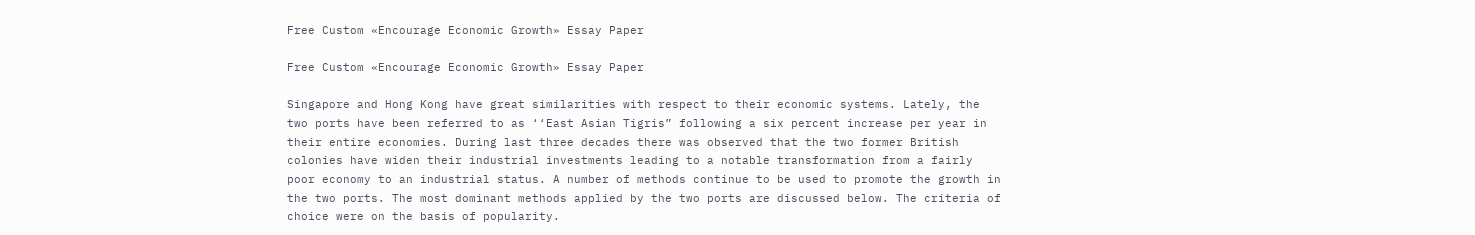Free Custom «Encourage Economic Growth» Essay Paper

Free Custom «Encourage Economic Growth» Essay Paper

Singapore and Hong Kong have great similarities with respect to their economic systems. Lately, the two ports have been referred to as ‘‘East Asian Tigris” following a six percent increase per year in their entire economies. During last three decades there was observed that the two former British colonies have widen their industrial investments leading to a notable transformation from a fairly poor economy to an industrial status. A number of methods continue to be used to promote the growth in the two ports. The most dominant methods applied by the two ports are discussed below. The criteria of choice were on the basis of popularity.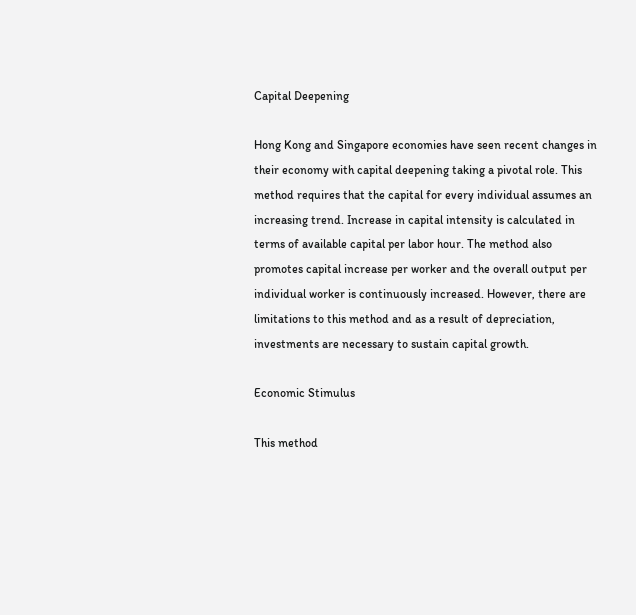Capital Deepening

Hong Kong and Singapore economies have seen recent changes in their economy with capital deepening taking a pivotal role. This method requires that the capital for every individual assumes an increasing trend. Increase in capital intensity is calculated in terms of available capital per labor hour. The method also promotes capital increase per worker and the overall output per individual worker is continuously increased. However, there are limitations to this method and as a result of depreciation, investments are necessary to sustain capital growth.

Economic Stimulus

This method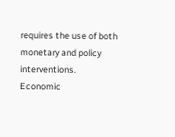requires the use of both monetary and policy interventions. Economic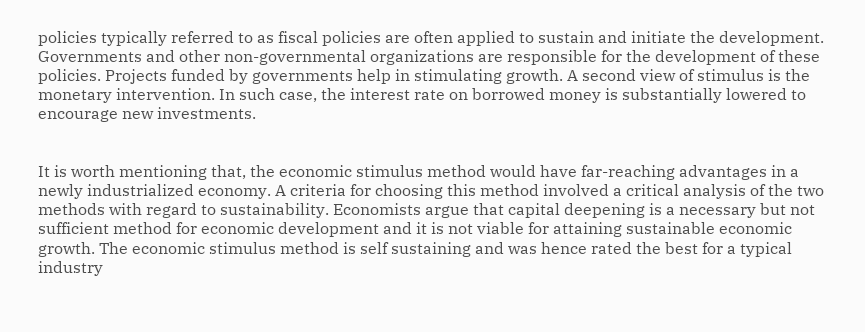policies typically referred to as fiscal policies are often applied to sustain and initiate the development. Governments and other non-governmental organizations are responsible for the development of these policies. Projects funded by governments help in stimulating growth. A second view of stimulus is the monetary intervention. In such case, the interest rate on borrowed money is substantially lowered to encourage new investments.


It is worth mentioning that, the economic stimulus method would have far-reaching advantages in a newly industrialized economy. A criteria for choosing this method involved a critical analysis of the two methods with regard to sustainability. Economists argue that capital deepening is a necessary but not sufficient method for economic development and it is not viable for attaining sustainable economic growth. The economic stimulus method is self sustaining and was hence rated the best for a typical industry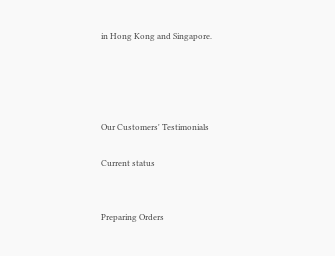in Hong Kong and Singapore.




Our Customers' Testimonials

Current status


Preparing Orders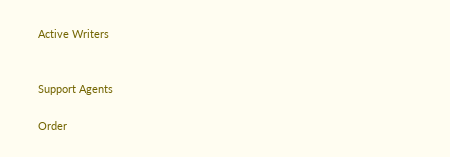Active Writers


Support Agents

Order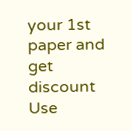your 1st paper and get discount Use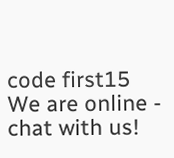code first15
We are online - chat with us!